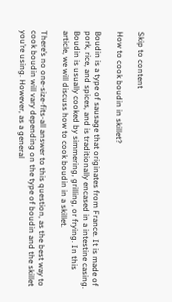Skip to content

How to cook boudin in skillet?

Boudin is a type of sausage that originates from France. It is made of pork, rice, and spices, and is traditionally encased in a intestine casing. Boudin is usually cooked by simmering, grilling, or frying. In this article, we will discuss how to cook boudin in a skillet.

There’s no one-size-fits-all answer to this question, as the best way to cook boudin will vary depending on the type of boudin and the skillet you’re using. However, as a general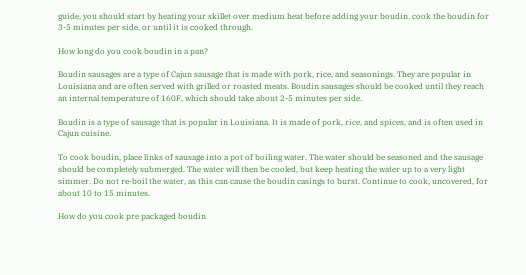guide, you should start by heating your skillet over medium heat before adding your boudin. cook the boudin for 3-5 minutes per side, or until it is cooked through.

How long do you cook boudin in a pan?

Boudin sausages are a type of Cajun sausage that is made with pork, rice, and seasonings. They are popular in Louisiana and are often served with grilled or roasted meats. Boudin sausages should be cooked until they reach an internal temperature of 160F, which should take about 2-5 minutes per side.

Boudin is a type of sausage that is popular in Louisiana. It is made of pork, rice, and spices, and is often used in Cajun cuisine.

To cook boudin, place links of sausage into a pot of boiling water. The water should be seasoned and the sausage should be completely submerged. The water will then be cooled, but keep heating the water up to a very light simmer. Do not re-boil the water, as this can cause the boudin casings to burst. Continue to cook, uncovered, for about 10 to 15 minutes.

How do you cook pre packaged boudin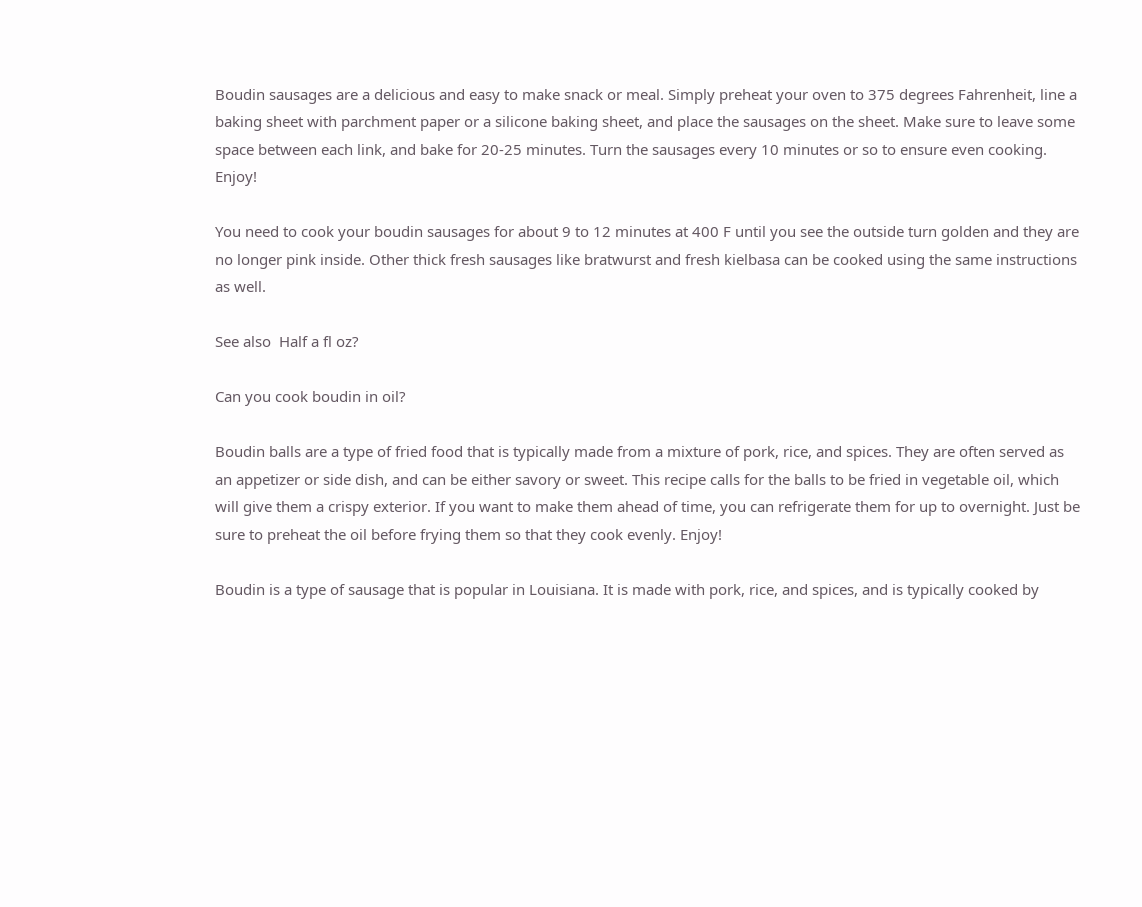Boudin sausages are a delicious and easy to make snack or meal. Simply preheat your oven to 375 degrees Fahrenheit, line a baking sheet with parchment paper or a silicone baking sheet, and place the sausages on the sheet. Make sure to leave some space between each link, and bake for 20-25 minutes. Turn the sausages every 10 minutes or so to ensure even cooking. Enjoy!

You need to cook your boudin sausages for about 9 to 12 minutes at 400 F until you see the outside turn golden and they are no longer pink inside. Other thick fresh sausages like bratwurst and fresh kielbasa can be cooked using the same instructions as well.

See also  Half a fl oz?

Can you cook boudin in oil?

Boudin balls are a type of fried food that is typically made from a mixture of pork, rice, and spices. They are often served as an appetizer or side dish, and can be either savory or sweet. This recipe calls for the balls to be fried in vegetable oil, which will give them a crispy exterior. If you want to make them ahead of time, you can refrigerate them for up to overnight. Just be sure to preheat the oil before frying them so that they cook evenly. Enjoy!

Boudin is a type of sausage that is popular in Louisiana. It is made with pork, rice, and spices, and is typically cooked by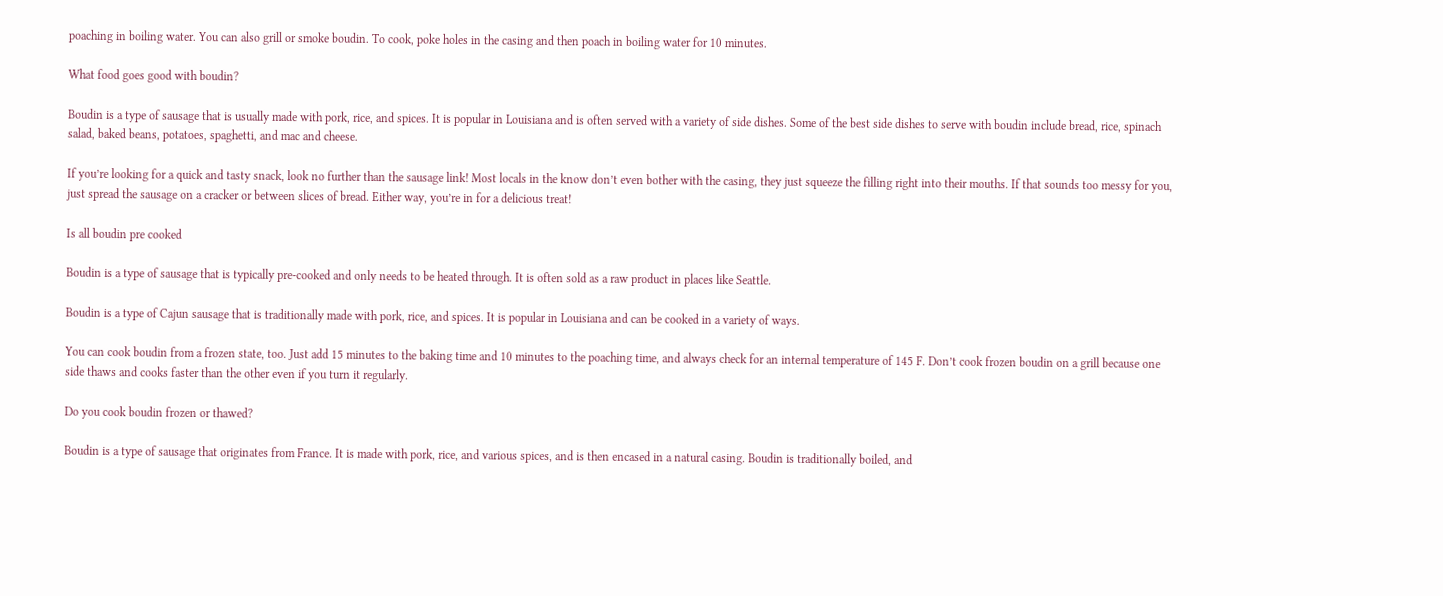poaching in boiling water. You can also grill or smoke boudin. To cook, poke holes in the casing and then poach in boiling water for 10 minutes.

What food goes good with boudin?

Boudin is a type of sausage that is usually made with pork, rice, and spices. It is popular in Louisiana and is often served with a variety of side dishes. Some of the best side dishes to serve with boudin include bread, rice, spinach salad, baked beans, potatoes, spaghetti, and mac and cheese.

If you’re looking for a quick and tasty snack, look no further than the sausage link! Most locals in the know don’t even bother with the casing, they just squeeze the filling right into their mouths. If that sounds too messy for you, just spread the sausage on a cracker or between slices of bread. Either way, you’re in for a delicious treat!

Is all boudin pre cooked

Boudin is a type of sausage that is typically pre-cooked and only needs to be heated through. It is often sold as a raw product in places like Seattle.

Boudin is a type of Cajun sausage that is traditionally made with pork, rice, and spices. It is popular in Louisiana and can be cooked in a variety of ways.

You can cook boudin from a frozen state, too. Just add 15 minutes to the baking time and 10 minutes to the poaching time, and always check for an internal temperature of 145 F. Don’t cook frozen boudin on a grill because one side thaws and cooks faster than the other even if you turn it regularly.

Do you cook boudin frozen or thawed?

Boudin is a type of sausage that originates from France. It is made with pork, rice, and various spices, and is then encased in a natural casing. Boudin is traditionally boiled, and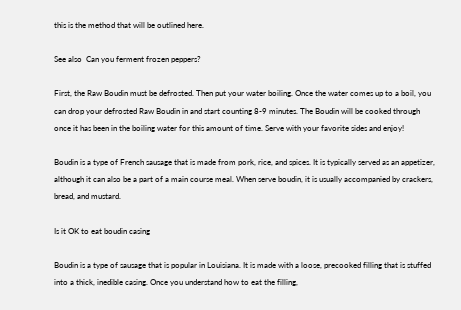this is the method that will be outlined here.

See also  Can you ferment frozen peppers?

First, the Raw Boudin must be defrosted. Then put your water boiling. Once the water comes up to a boil, you can drop your defrosted Raw Boudin in and start counting 8-9 minutes. The Boudin will be cooked through once it has been in the boiling water for this amount of time. Serve with your favorite sides and enjoy!

Boudin is a type of French sausage that is made from pork, rice, and spices. It is typically served as an appetizer, although it can also be a part of a main course meal. When serve boudin, it is usually accompanied by crackers, bread, and mustard.

Is it OK to eat boudin casing

Boudin is a type of sausage that is popular in Louisiana. It is made with a loose, precooked filling that is stuffed into a thick, inedible casing. Once you understand how to eat the filling,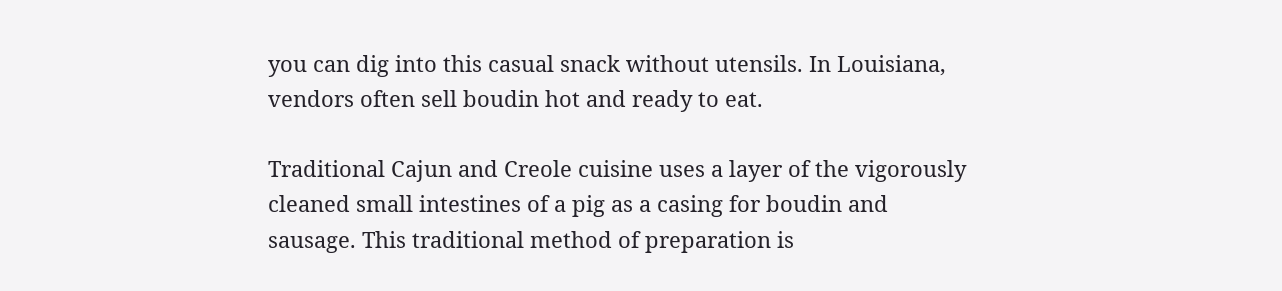you can dig into this casual snack without utensils. In Louisiana, vendors often sell boudin hot and ready to eat.

Traditional Cajun and Creole cuisine uses a layer of the vigorously cleaned small intestines of a pig as a casing for boudin and sausage. This traditional method of preparation is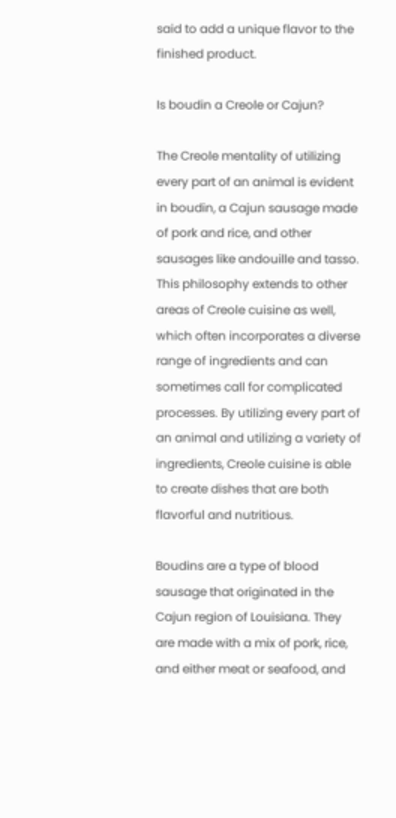said to add a unique flavor to the finished product.

Is boudin a Creole or Cajun?

The Creole mentality of utilizing every part of an animal is evident in boudin, a Cajun sausage made of pork and rice, and other sausages like andouille and tasso. This philosophy extends to other areas of Creole cuisine as well, which often incorporates a diverse range of ingredients and can sometimes call for complicated processes. By utilizing every part of an animal and utilizing a variety of ingredients, Creole cuisine is able to create dishes that are both flavorful and nutritious.

Boudins are a type of blood sausage that originated in the Cajun region of Louisiana. They are made with a mix of pork, rice, and either meat or seafood, and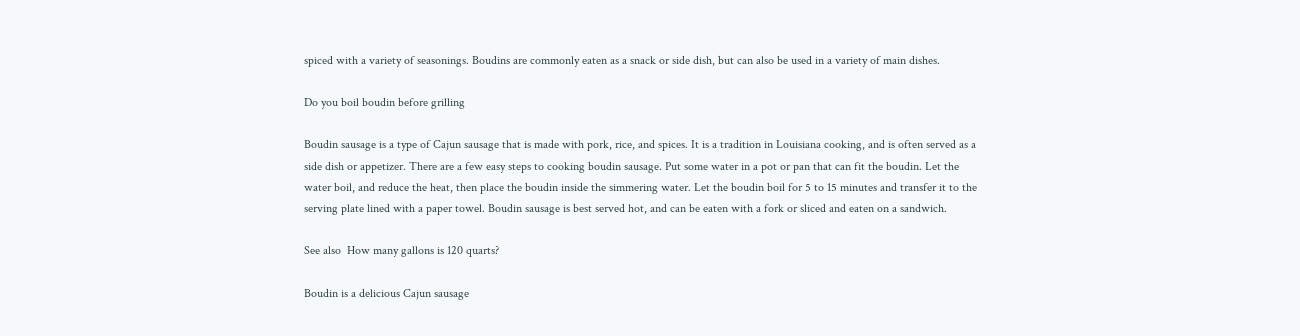spiced with a variety of seasonings. Boudins are commonly eaten as a snack or side dish, but can also be used in a variety of main dishes.

Do you boil boudin before grilling

Boudin sausage is a type of Cajun sausage that is made with pork, rice, and spices. It is a tradition in Louisiana cooking, and is often served as a side dish or appetizer. There are a few easy steps to cooking boudin sausage. Put some water in a pot or pan that can fit the boudin. Let the water boil, and reduce the heat, then place the boudin inside the simmering water. Let the boudin boil for 5 to 15 minutes and transfer it to the serving plate lined with a paper towel. Boudin sausage is best served hot, and can be eaten with a fork or sliced and eaten on a sandwich.

See also  How many gallons is 120 quarts?

Boudin is a delicious Cajun sausage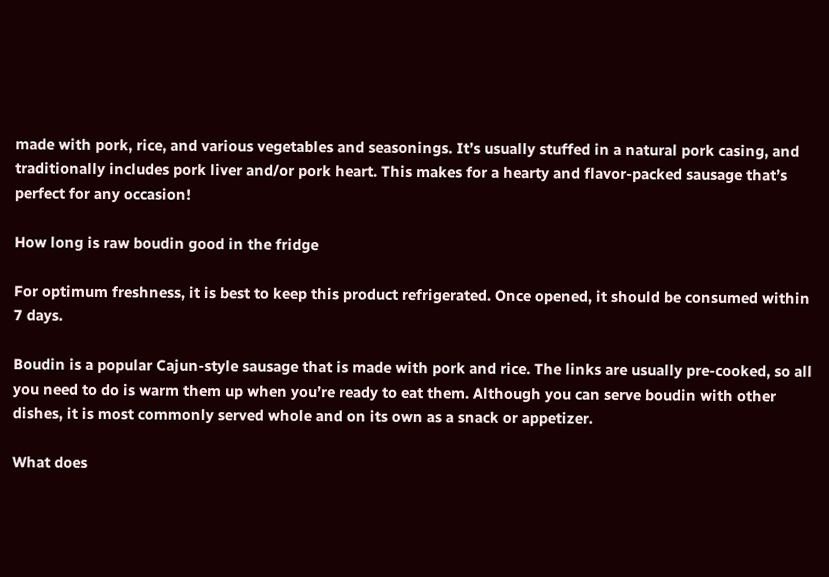made with pork, rice, and various vegetables and seasonings. It’s usually stuffed in a natural pork casing, and traditionally includes pork liver and/or pork heart. This makes for a hearty and flavor-packed sausage that’s perfect for any occasion!

How long is raw boudin good in the fridge

For optimum freshness, it is best to keep this product refrigerated. Once opened, it should be consumed within 7 days.

Boudin is a popular Cajun-style sausage that is made with pork and rice. The links are usually pre-cooked, so all you need to do is warm them up when you’re ready to eat them. Although you can serve boudin with other dishes, it is most commonly served whole and on its own as a snack or appetizer.

What does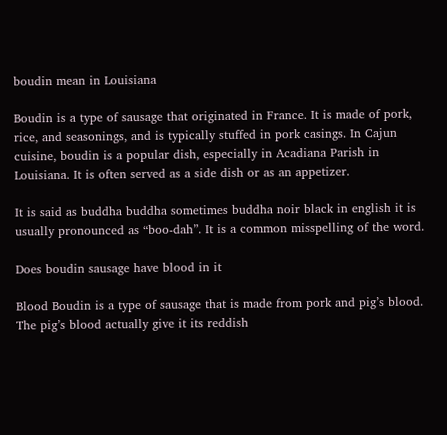boudin mean in Louisiana

Boudin is a type of sausage that originated in France. It is made of pork, rice, and seasonings, and is typically stuffed in pork casings. In Cajun cuisine, boudin is a popular dish, especially in Acadiana Parish in Louisiana. It is often served as a side dish or as an appetizer.

It is said as buddha buddha sometimes buddha noir black in english it is usually pronounced as “boo-dah”. It is a common misspelling of the word.

Does boudin sausage have blood in it

Blood Boudin is a type of sausage that is made from pork and pig’s blood. The pig’s blood actually give it its reddish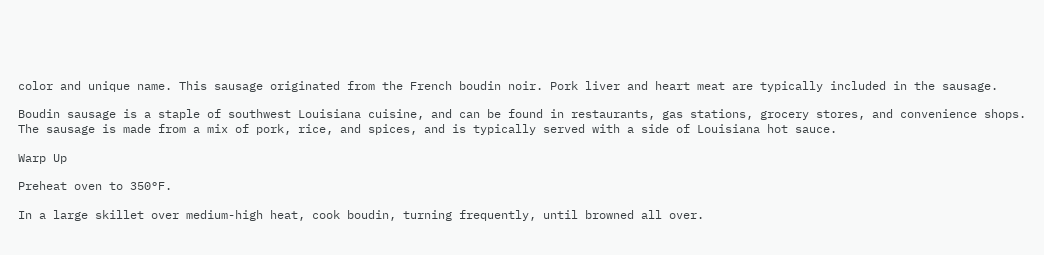color and unique name. This sausage originated from the French boudin noir. Pork liver and heart meat are typically included in the sausage.

Boudin sausage is a staple of southwest Louisiana cuisine, and can be found in restaurants, gas stations, grocery stores, and convenience shops. The sausage is made from a mix of pork, rice, and spices, and is typically served with a side of Louisiana hot sauce.

Warp Up

Preheat oven to 350°F.

In a large skillet over medium-high heat, cook boudin, turning frequently, until browned all over.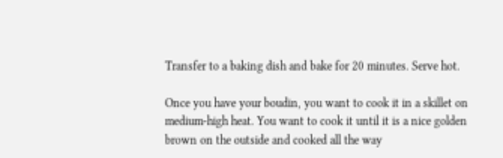Transfer to a baking dish and bake for 20 minutes. Serve hot.

Once you have your boudin, you want to cook it in a skillet on medium-high heat. You want to cook it until it is a nice golden brown on the outside and cooked all the way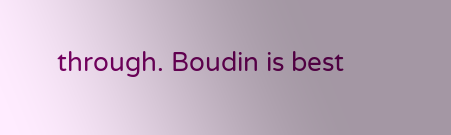through. Boudin is best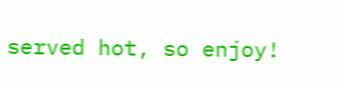served hot, so enjoy!